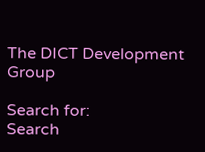The DICT Development Group

Search for:
Search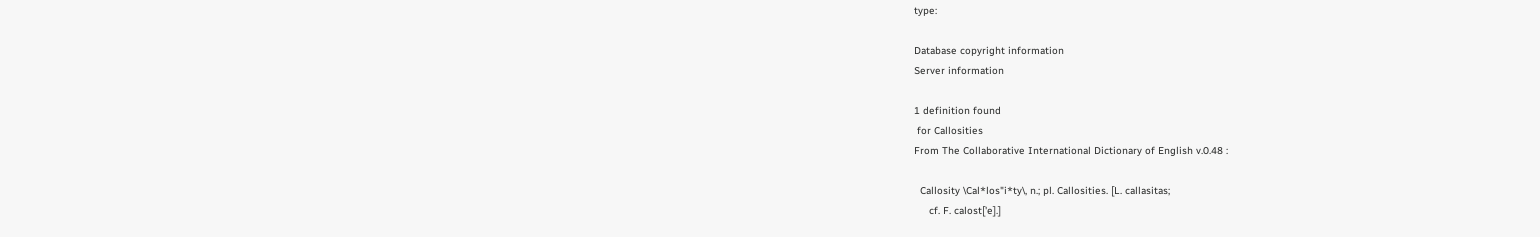type:

Database copyright information
Server information

1 definition found
 for Callosities
From The Collaborative International Dictionary of English v.0.48 :

  Callosity \Cal*los"i*ty\, n.; pl. Callosities. [L. callasitas;
     cf. F. calost['e].]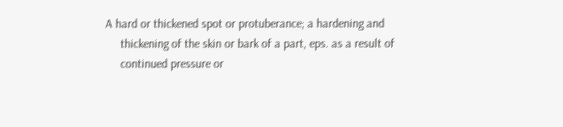A hard or thickened spot or protuberance; a hardening and
     thickening of the skin or bark of a part, eps. as a result of
     continued pressure or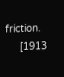friction.
     [1913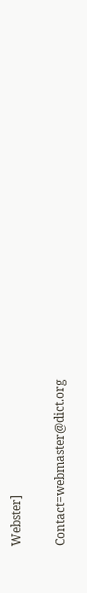Webster]

Contact=webmaster@dict.org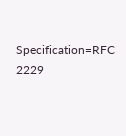Specification=RFC 2229